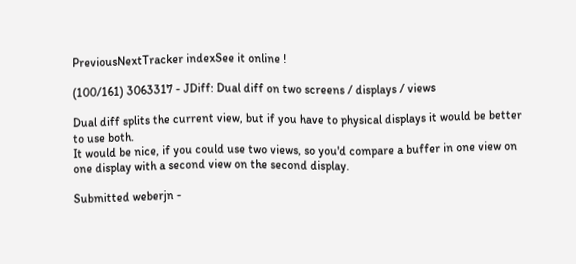PreviousNextTracker indexSee it online !

(100/161) 3063317 - JDiff: Dual diff on two screens / displays / views

Dual diff splits the current view, but if you have to physical displays it would be better to use both.
It would be nice, if you could use two views, so you'd compare a buffer in one view on one display with a second view on the second display.

Submitted weberjn -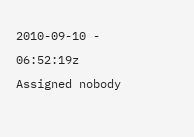2010-09-10 - 06:52:19z Assigned nobody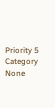Priority 5 Category None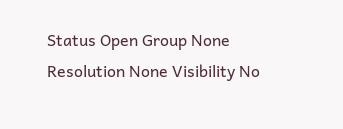Status Open Group None
Resolution None Visibility No